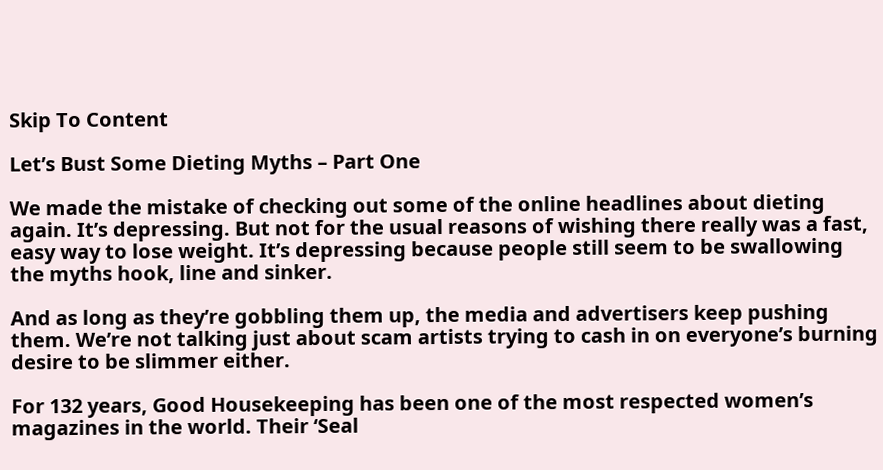Skip To Content

Let’s Bust Some Dieting Myths – Part One

We made the mistake of checking out some of the online headlines about dieting again. It’s depressing. But not for the usual reasons of wishing there really was a fast, easy way to lose weight. It’s depressing because people still seem to be swallowing the myths hook, line and sinker.

And as long as they’re gobbling them up, the media and advertisers keep pushing them. We’re not talking just about scam artists trying to cash in on everyone’s burning desire to be slimmer either.

For 132 years, Good Housekeeping has been one of the most respected women’s magazines in the world. Their ‘Seal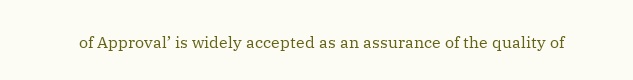of Approval’ is widely accepted as an assurance of the quality of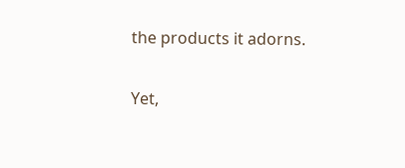the products it adorns.

Yet,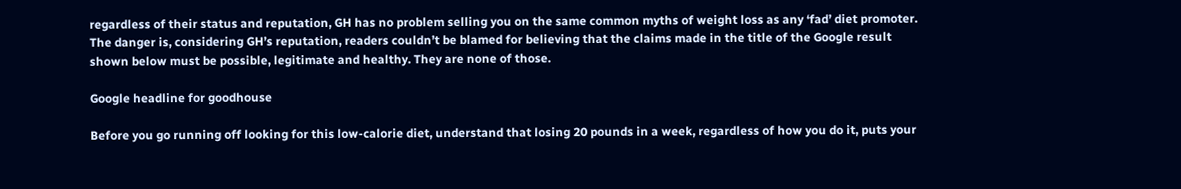regardless of their status and reputation, GH has no problem selling you on the same common myths of weight loss as any ‘fad’ diet promoter. The danger is, considering GH’s reputation, readers couldn’t be blamed for believing that the claims made in the title of the Google result shown below must be possible, legitimate and healthy. They are none of those.

Google headline for goodhouse

Before you go running off looking for this low-calorie diet, understand that losing 20 pounds in a week, regardless of how you do it, puts your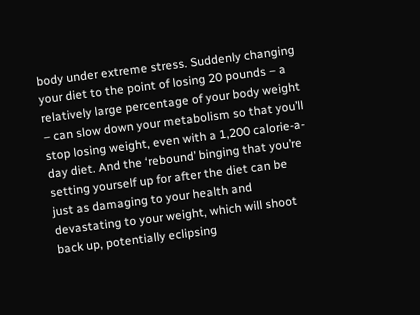body under extreme stress. Suddenly changing your diet to the point of losing 20 pounds – a relatively large percentage of your body weight – can slow down your metabolism so that you’ll stop losing weight, even with a 1,200 calorie-a-day diet. And the ‘rebound’ binging that you’re setting yourself up for after the diet can be just as damaging to your health and devastating to your weight, which will shoot back up, potentially eclipsing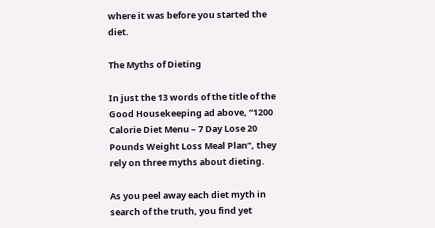where it was before you started the diet.

The Myths of Dieting

In just the 13 words of the title of the Good Housekeeping ad above, “1200 Calorie Diet Menu – 7 Day Lose 20 Pounds Weight Loss Meal Plan”, they rely on three myths about dieting.

As you peel away each diet myth in search of the truth, you find yet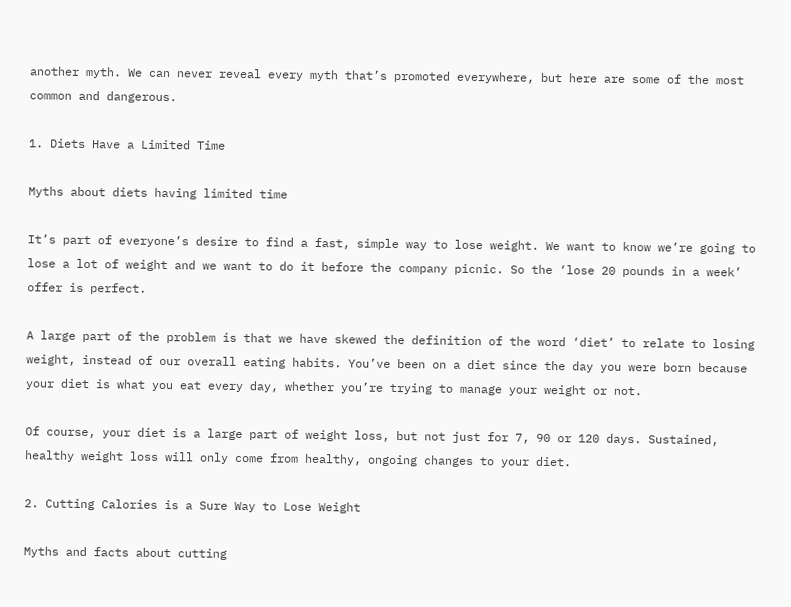another myth. We can never reveal every myth that’s promoted everywhere, but here are some of the most common and dangerous.

1. Diets Have a Limited Time

Myths about diets having limited time

It’s part of everyone’s desire to find a fast, simple way to lose weight. We want to know we’re going to lose a lot of weight and we want to do it before the company picnic. So the ‘lose 20 pounds in a week’ offer is perfect.

A large part of the problem is that we have skewed the definition of the word ‘diet’ to relate to losing weight, instead of our overall eating habits. You’ve been on a diet since the day you were born because your diet is what you eat every day, whether you’re trying to manage your weight or not.

Of course, your diet is a large part of weight loss, but not just for 7, 90 or 120 days. Sustained, healthy weight loss will only come from healthy, ongoing changes to your diet.

2. Cutting Calories is a Sure Way to Lose Weight

Myths and facts about cutting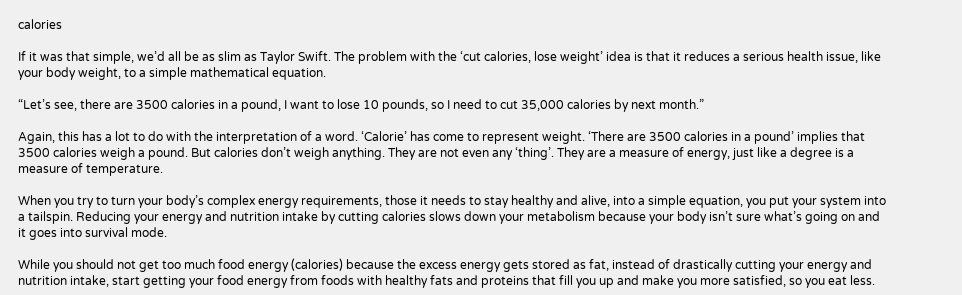calories

If it was that simple, we’d all be as slim as Taylor Swift. The problem with the ‘cut calories, lose weight’ idea is that it reduces a serious health issue, like your body weight, to a simple mathematical equation.

“Let’s see, there are 3500 calories in a pound, I want to lose 10 pounds, so I need to cut 35,000 calories by next month.”

Again, this has a lot to do with the interpretation of a word. ‘Calorie’ has come to represent weight. ‘There are 3500 calories in a pound’ implies that 3500 calories weigh a pound. But calories don’t weigh anything. They are not even any ‘thing’. They are a measure of energy, just like a degree is a measure of temperature.

When you try to turn your body’s complex energy requirements, those it needs to stay healthy and alive, into a simple equation, you put your system into a tailspin. Reducing your energy and nutrition intake by cutting calories slows down your metabolism because your body isn’t sure what’s going on and it goes into survival mode.

While you should not get too much food energy (calories) because the excess energy gets stored as fat, instead of drastically cutting your energy and nutrition intake, start getting your food energy from foods with healthy fats and proteins that fill you up and make you more satisfied, so you eat less.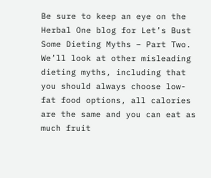Be sure to keep an eye on the Herbal One blog for Let’s Bust Some Dieting Myths – Part Two. We’ll look at other misleading dieting myths, including that you should always choose low-fat food options, all calories are the same and you can eat as much fruit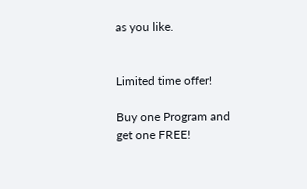as you like.


Limited time offer!

Buy one Program and
get one FREE!